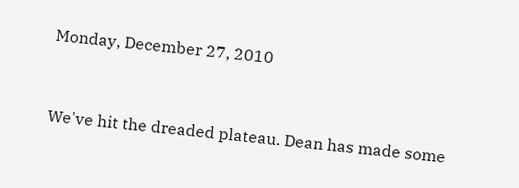Monday, December 27, 2010


We've hit the dreaded plateau. Dean has made some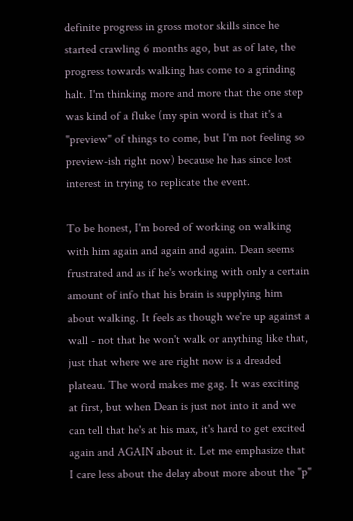definite progress in gross motor skills since he started crawling 6 months ago, but as of late, the progress towards walking has come to a grinding halt. I'm thinking more and more that the one step was kind of a fluke (my spin word is that it's a "preview" of things to come, but I'm not feeling so preview-ish right now) because he has since lost interest in trying to replicate the event.

To be honest, I'm bored of working on walking with him again and again and again. Dean seems frustrated and as if he's working with only a certain amount of info that his brain is supplying him about walking. It feels as though we're up against a wall - not that he won't walk or anything like that, just that where we are right now is a dreaded plateau. The word makes me gag. It was exciting at first, but when Dean is just not into it and we can tell that he's at his max, it's hard to get excited again and AGAIN about it. Let me emphasize that I care less about the delay about more about the "p"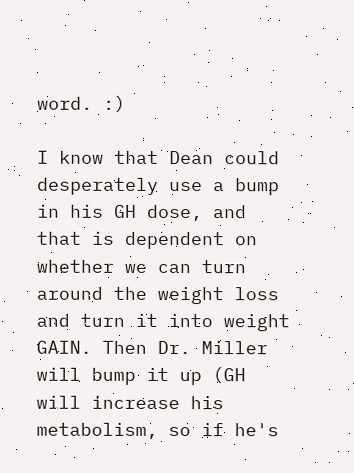word. :)

I know that Dean could desperately use a bump in his GH dose, and that is dependent on whether we can turn around the weight loss and turn it into weight GAIN. Then Dr. Miller will bump it up (GH will increase his metabolism, so if he's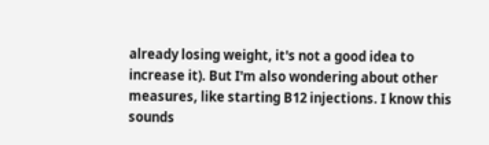already losing weight, it's not a good idea to increase it). But I'm also wondering about other measures, like starting B12 injections. I know this sounds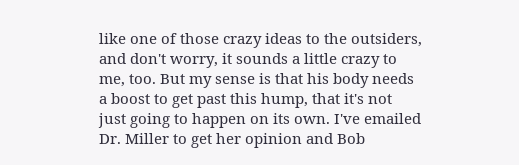like one of those crazy ideas to the outsiders, and don't worry, it sounds a little crazy to me, too. But my sense is that his body needs a boost to get past this hump, that it's not just going to happen on its own. I've emailed Dr. Miller to get her opinion and Bob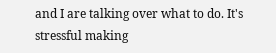and I are talking over what to do. It's stressful making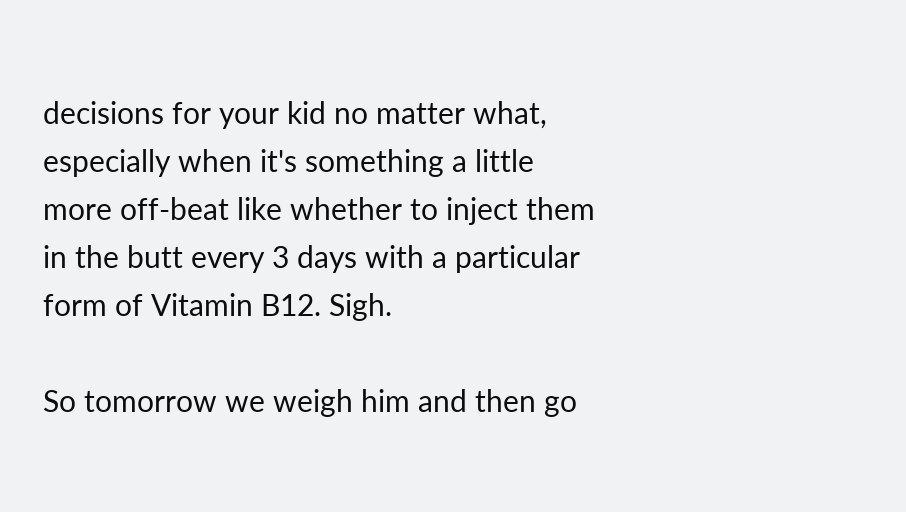decisions for your kid no matter what, especially when it's something a little more off-beat like whether to inject them in the butt every 3 days with a particular form of Vitamin B12. Sigh.

So tomorrow we weigh him and then go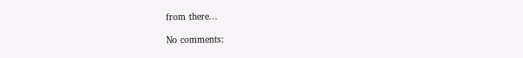from there...

No comments: